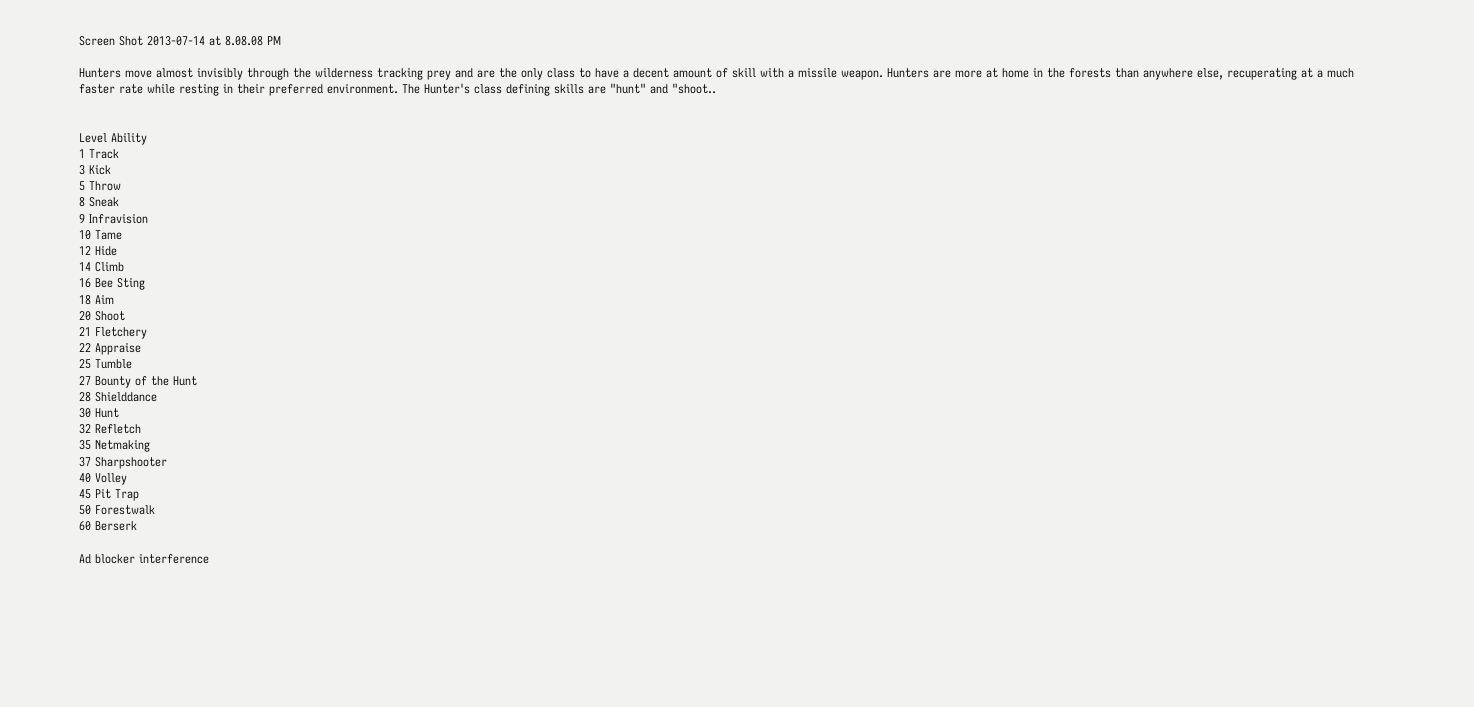Screen Shot 2013-07-14 at 8.08.08 PM

Hunters move almost invisibly through the wilderness tracking prey and are the only class to have a decent amount of skill with a missile weapon. Hunters are more at home in the forests than anywhere else, recuperating at a much faster rate while resting in their preferred environment. The Hunter's class defining skills are "hunt" and "shoot..


Level Ability
1 Track
3 Kick
5 Throw
8 Sneak
9 Infravision
10 Tame
12 Hide
14 Climb
16 Bee Sting
18 Aim
20 Shoot
21 Fletchery
22 Appraise
25 Tumble
27 Bounty of the Hunt
28 Shielddance
30 Hunt
32 Refletch
35 Netmaking
37 Sharpshooter
40 Volley
45 Pit Trap
50 Forestwalk
60 Berserk

Ad blocker interference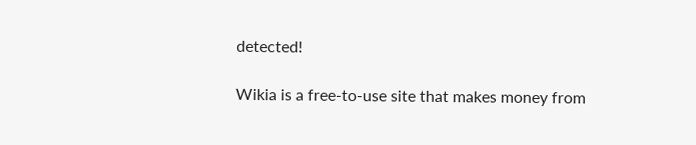detected!

Wikia is a free-to-use site that makes money from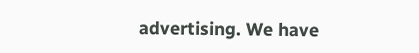advertising. We have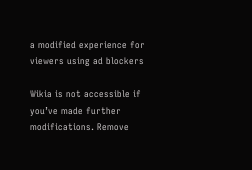a modified experience for viewers using ad blockers

Wikia is not accessible if you’ve made further modifications. Remove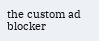the custom ad blocker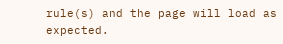rule(s) and the page will load as expected.